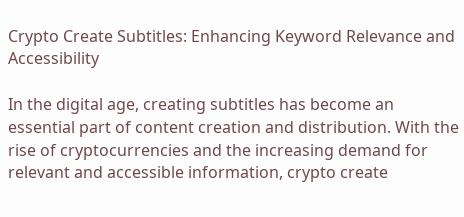Crypto Create Subtitles: Enhancing Keyword Relevance and Accessibility

In the digital age, creating subtitles has become an essential part of content creation and distribution. With the rise of cryptocurrencies and the increasing demand for relevant and accessible information, crypto create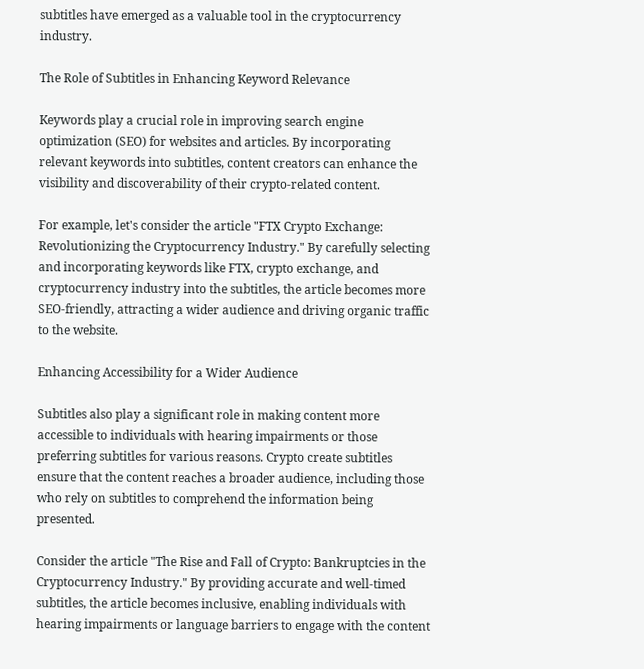subtitles have emerged as a valuable tool in the cryptocurrency industry.

The Role of Subtitles in Enhancing Keyword Relevance

Keywords play a crucial role in improving search engine optimization (SEO) for websites and articles. By incorporating relevant keywords into subtitles, content creators can enhance the visibility and discoverability of their crypto-related content.

For example, let's consider the article "FTX Crypto Exchange: Revolutionizing the Cryptocurrency Industry." By carefully selecting and incorporating keywords like FTX, crypto exchange, and cryptocurrency industry into the subtitles, the article becomes more SEO-friendly, attracting a wider audience and driving organic traffic to the website.

Enhancing Accessibility for a Wider Audience

Subtitles also play a significant role in making content more accessible to individuals with hearing impairments or those preferring subtitles for various reasons. Crypto create subtitles ensure that the content reaches a broader audience, including those who rely on subtitles to comprehend the information being presented.

Consider the article "The Rise and Fall of Crypto: Bankruptcies in the Cryptocurrency Industry." By providing accurate and well-timed subtitles, the article becomes inclusive, enabling individuals with hearing impairments or language barriers to engage with the content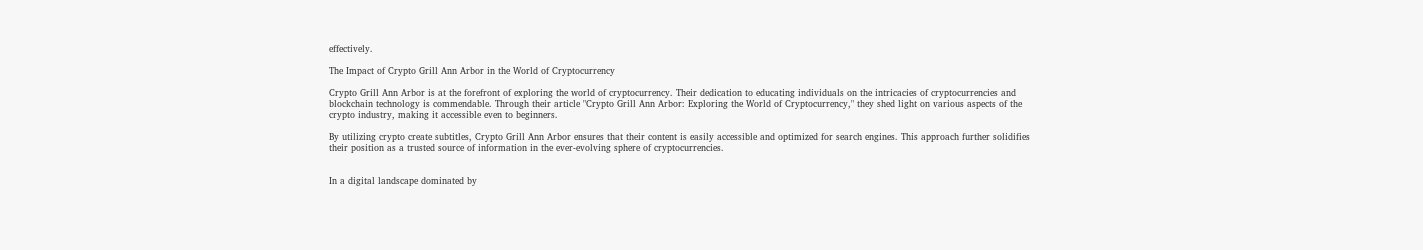effectively.

The Impact of Crypto Grill Ann Arbor in the World of Cryptocurrency

Crypto Grill Ann Arbor is at the forefront of exploring the world of cryptocurrency. Their dedication to educating individuals on the intricacies of cryptocurrencies and blockchain technology is commendable. Through their article "Crypto Grill Ann Arbor: Exploring the World of Cryptocurrency," they shed light on various aspects of the crypto industry, making it accessible even to beginners.

By utilizing crypto create subtitles, Crypto Grill Ann Arbor ensures that their content is easily accessible and optimized for search engines. This approach further solidifies their position as a trusted source of information in the ever-evolving sphere of cryptocurrencies.


In a digital landscape dominated by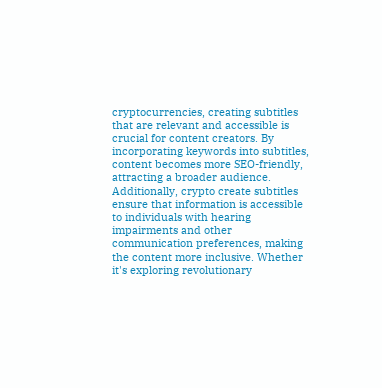cryptocurrencies, creating subtitles that are relevant and accessible is crucial for content creators. By incorporating keywords into subtitles, content becomes more SEO-friendly, attracting a broader audience. Additionally, crypto create subtitles ensure that information is accessible to individuals with hearing impairments and other communication preferences, making the content more inclusive. Whether it's exploring revolutionary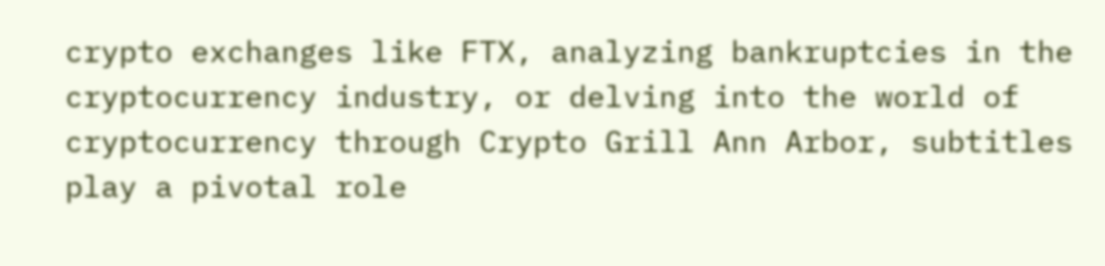crypto exchanges like FTX, analyzing bankruptcies in the cryptocurrency industry, or delving into the world of cryptocurrency through Crypto Grill Ann Arbor, subtitles play a pivotal role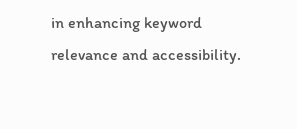in enhancing keyword relevance and accessibility.